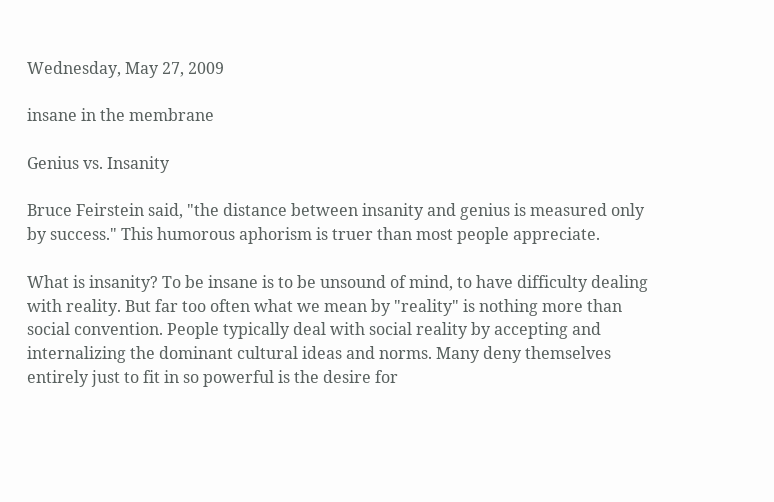Wednesday, May 27, 2009

insane in the membrane

Genius vs. Insanity

Bruce Feirstein said, "the distance between insanity and genius is measured only by success." This humorous aphorism is truer than most people appreciate.

What is insanity? To be insane is to be unsound of mind, to have difficulty dealing with reality. But far too often what we mean by "reality" is nothing more than social convention. People typically deal with social reality by accepting and internalizing the dominant cultural ideas and norms. Many deny themselves entirely just to fit in so powerful is the desire for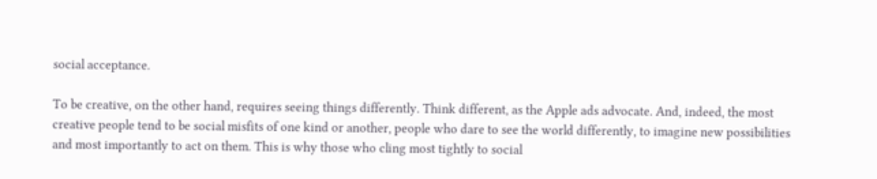social acceptance.

To be creative, on the other hand, requires seeing things differently. Think different, as the Apple ads advocate. And, indeed, the most creative people tend to be social misfits of one kind or another, people who dare to see the world differently, to imagine new possibilities and most importantly to act on them. This is why those who cling most tightly to social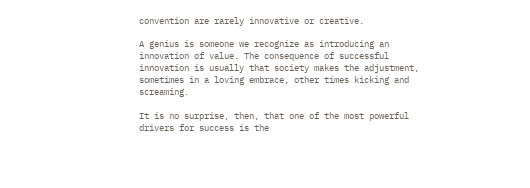convention are rarely innovative or creative.

A genius is someone we recognize as introducing an innovation of value. The consequence of successful innovation is usually that society makes the adjustment, sometimes in a loving embrace, other times kicking and screaming.

It is no surprise, then, that one of the most powerful drivers for success is the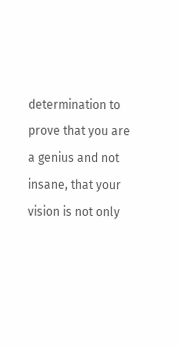determination to prove that you are a genius and not insane, that your vision is not only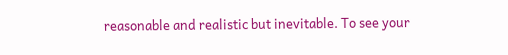reasonable and realistic but inevitable. To see your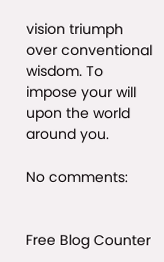vision triumph over conventional wisdom. To impose your will upon the world around you.

No comments:


Free Blog Counter